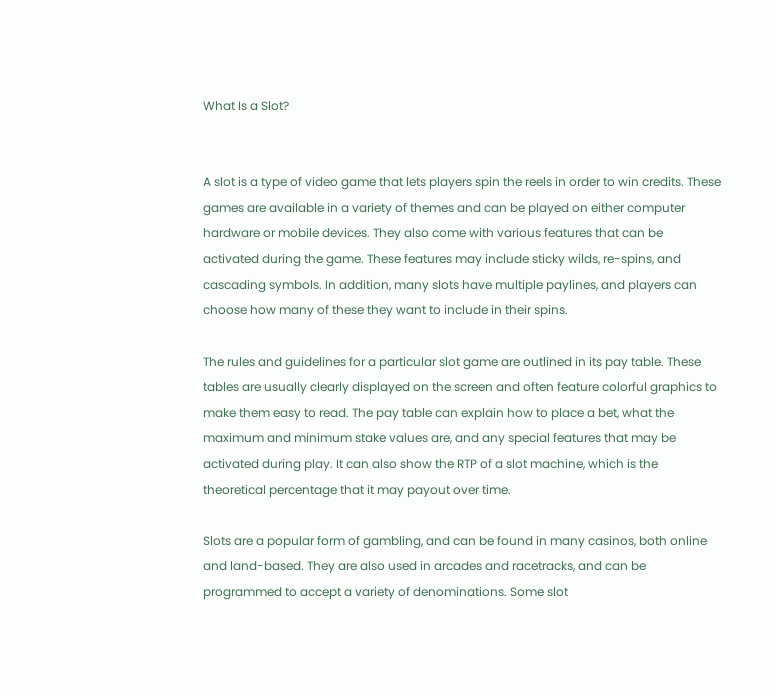What Is a Slot?


A slot is a type of video game that lets players spin the reels in order to win credits. These games are available in a variety of themes and can be played on either computer hardware or mobile devices. They also come with various features that can be activated during the game. These features may include sticky wilds, re-spins, and cascading symbols. In addition, many slots have multiple paylines, and players can choose how many of these they want to include in their spins.

The rules and guidelines for a particular slot game are outlined in its pay table. These tables are usually clearly displayed on the screen and often feature colorful graphics to make them easy to read. The pay table can explain how to place a bet, what the maximum and minimum stake values are, and any special features that may be activated during play. It can also show the RTP of a slot machine, which is the theoretical percentage that it may payout over time.

Slots are a popular form of gambling, and can be found in many casinos, both online and land-based. They are also used in arcades and racetracks, and can be programmed to accept a variety of denominations. Some slot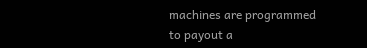machines are programmed to payout a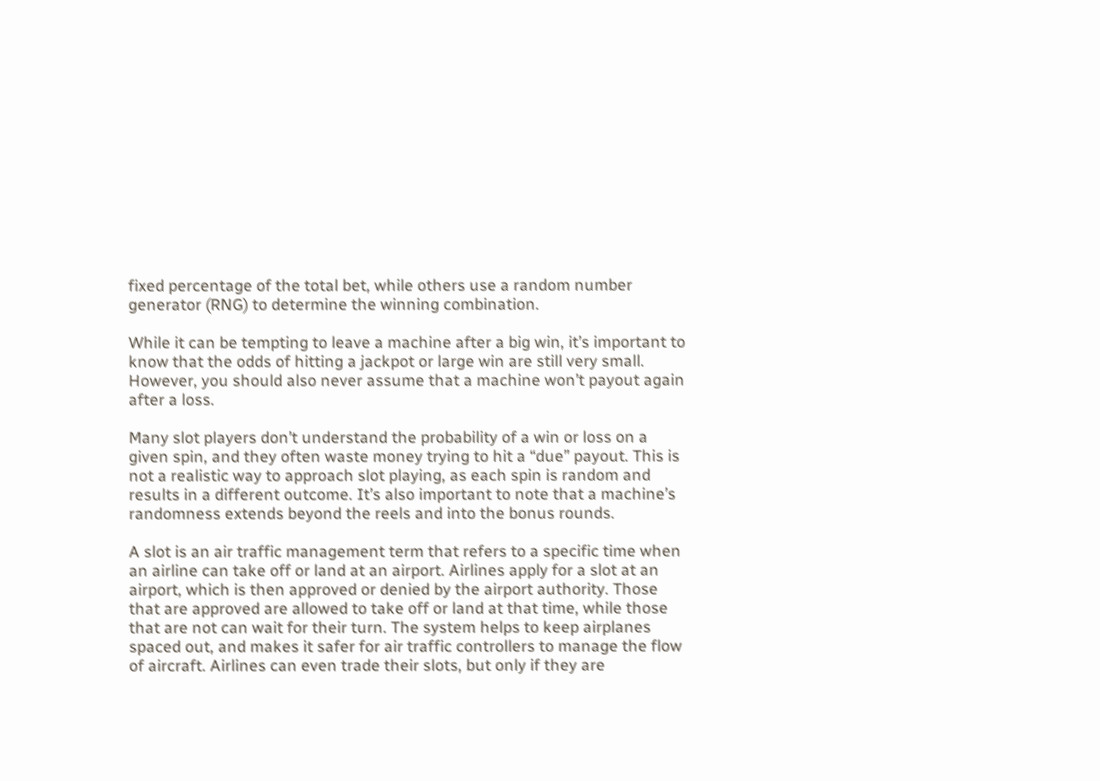fixed percentage of the total bet, while others use a random number generator (RNG) to determine the winning combination.

While it can be tempting to leave a machine after a big win, it’s important to know that the odds of hitting a jackpot or large win are still very small. However, you should also never assume that a machine won’t payout again after a loss.

Many slot players don’t understand the probability of a win or loss on a given spin, and they often waste money trying to hit a “due” payout. This is not a realistic way to approach slot playing, as each spin is random and results in a different outcome. It’s also important to note that a machine’s randomness extends beyond the reels and into the bonus rounds.

A slot is an air traffic management term that refers to a specific time when an airline can take off or land at an airport. Airlines apply for a slot at an airport, which is then approved or denied by the airport authority. Those that are approved are allowed to take off or land at that time, while those that are not can wait for their turn. The system helps to keep airplanes spaced out, and makes it safer for air traffic controllers to manage the flow of aircraft. Airlines can even trade their slots, but only if they are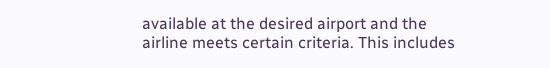available at the desired airport and the airline meets certain criteria. This includes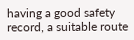having a good safety record, a suitable route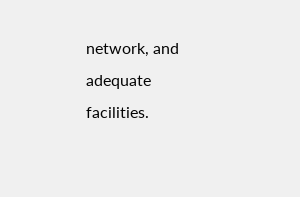network, and adequate facilities.